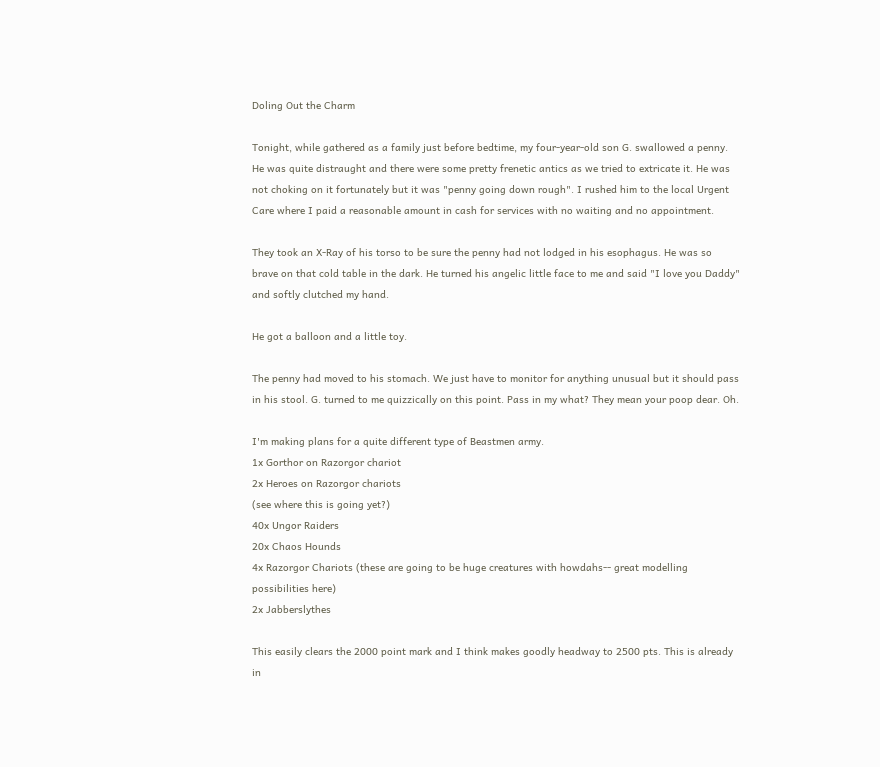Doling Out the Charm

Tonight, while gathered as a family just before bedtime, my four-year-old son G. swallowed a penny. He was quite distraught and there were some pretty frenetic antics as we tried to extricate it. He was not choking on it fortunately but it was "penny going down rough". I rushed him to the local Urgent Care where I paid a reasonable amount in cash for services with no waiting and no appointment.

They took an X-Ray of his torso to be sure the penny had not lodged in his esophagus. He was so brave on that cold table in the dark. He turned his angelic little face to me and said "I love you Daddy" and softly clutched my hand.

He got a balloon and a little toy.

The penny had moved to his stomach. We just have to monitor for anything unusual but it should pass in his stool. G. turned to me quizzically on this point. Pass in my what? They mean your poop dear. Oh.

I'm making plans for a quite different type of Beastmen army.
1x Gorthor on Razorgor chariot
2x Heroes on Razorgor chariots
(see where this is going yet?)
40x Ungor Raiders
20x Chaos Hounds
4x Razorgor Chariots (these are going to be huge creatures with howdahs-- great modelling possibilities here)
2x Jabberslythes

This easily clears the 2000 point mark and I think makes goodly headway to 2500 pts. This is already in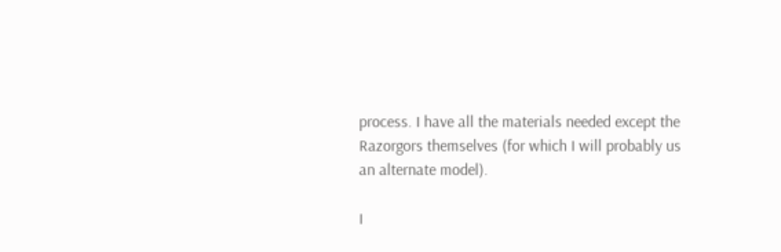process. I have all the materials needed except the Razorgors themselves (for which I will probably us an alternate model).

I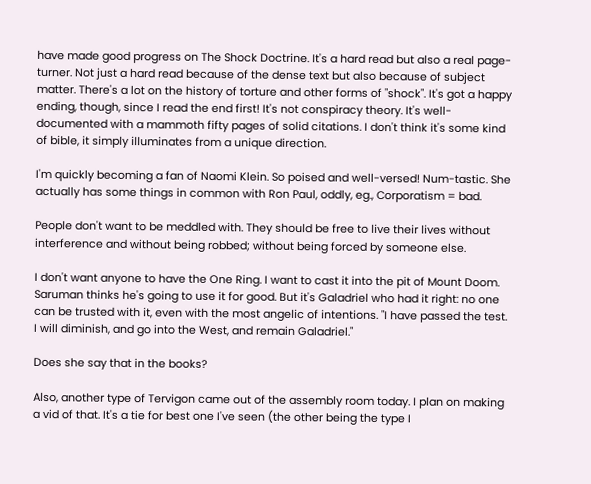have made good progress on The Shock Doctrine. It's a hard read but also a real page-turner. Not just a hard read because of the dense text but also because of subject matter. There's a lot on the history of torture and other forms of "shock". It's got a happy ending, though, since I read the end first! It's not conspiracy theory. It's well-documented with a mammoth fifty pages of solid citations. I don't think it's some kind of bible, it simply illuminates from a unique direction.

I'm quickly becoming a fan of Naomi Klein. So poised and well-versed! Num-tastic. She actually has some things in common with Ron Paul, oddly, eg., Corporatism = bad.

People don't want to be meddled with. They should be free to live their lives without interference and without being robbed; without being forced by someone else.

I don't want anyone to have the One Ring. I want to cast it into the pit of Mount Doom. Saruman thinks he's going to use it for good. But it's Galadriel who had it right: no one can be trusted with it, even with the most angelic of intentions. "I have passed the test. I will diminish, and go into the West, and remain Galadriel."

Does she say that in the books?

Also, another type of Tervigon came out of the assembly room today. I plan on making a vid of that. It's a tie for best one I've seen (the other being the type I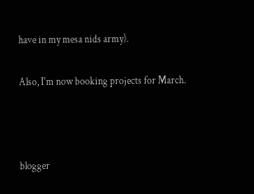have in my mesa nids army).

Also, I'm now booking projects for March.



blogger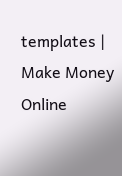templates | Make Money Online